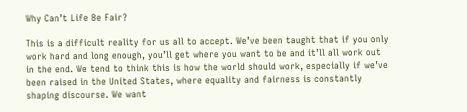Why Can’t Life Be Fair?

This is a difficult reality for us all to accept. We’ve been taught that if you only work hard and long enough, you’ll get where you want to be and it’ll all work out in the end. We tend to think this is how the world should work, especially if we’ve been raised in the United States, where equality and fairness is constantly shaping discourse. We want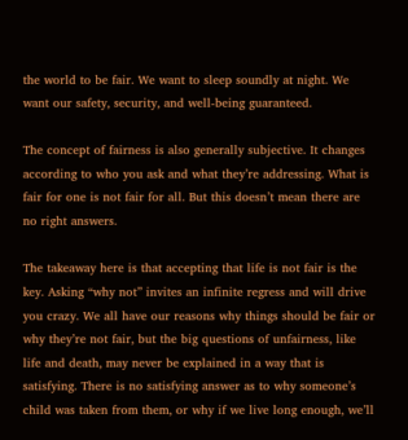the world to be fair. We want to sleep soundly at night. We want our safety, security, and well-being guaranteed.

The concept of fairness is also generally subjective. It changes according to who you ask and what they’re addressing. What is fair for one is not fair for all. But this doesn’t mean there are no right answers.

The takeaway here is that accepting that life is not fair is the key. Asking “why not” invites an infinite regress and will drive you crazy. We all have our reasons why things should be fair or why they’re not fair, but the big questions of unfairness, like life and death, may never be explained in a way that is satisfying. There is no satisfying answer as to why someone’s child was taken from them, or why if we live long enough, we’ll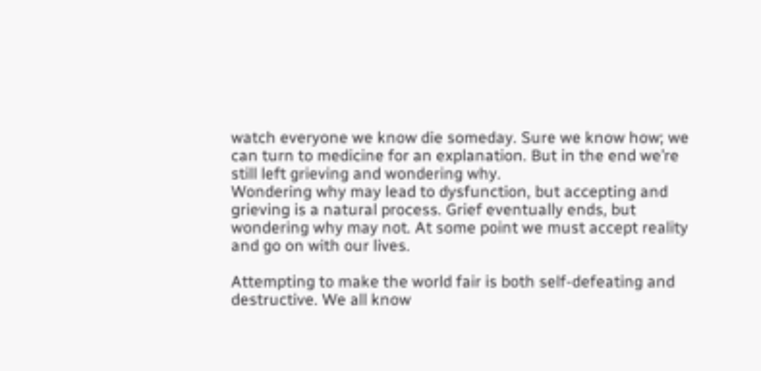watch everyone we know die someday. Sure we know how; we can turn to medicine for an explanation. But in the end we’re still left grieving and wondering why.
Wondering why may lead to dysfunction, but accepting and grieving is a natural process. Grief eventually ends, but wondering why may not. At some point we must accept reality and go on with our lives.

Attempting to make the world fair is both self-defeating and destructive. We all know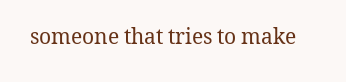someone that tries to make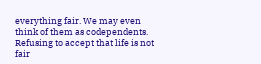everything fair. We may even think of them as codependents. Refusing to accept that life is not fair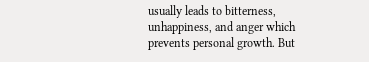usually leads to bitterness, unhappiness, and anger which prevents personal growth. But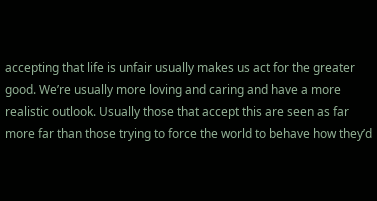accepting that life is unfair usually makes us act for the greater good. We’re usually more loving and caring and have a more realistic outlook. Usually those that accept this are seen as far more far than those trying to force the world to behave how they’d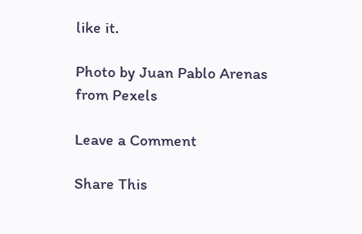like it.

Photo by Juan Pablo Arenas from Pexels

Leave a Comment

Share This